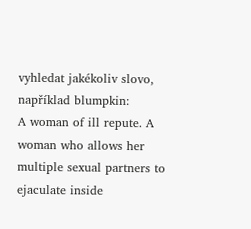vyhledat jakékoliv slovo, například blumpkin:
A woman of ill repute. A woman who allows her multiple sexual partners to ejaculate inside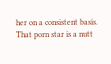her on a consistent basis.
That porn star is a nutt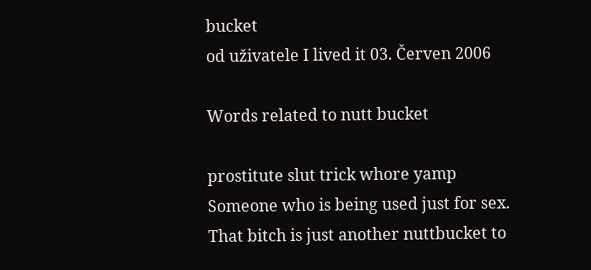bucket
od uživatele I lived it 03. Červen 2006

Words related to nutt bucket

prostitute slut trick whore yamp
Someone who is being used just for sex.
That bitch is just another nuttbucket to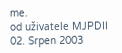me.
od uživatele MJPDII 02. Srpen 2003